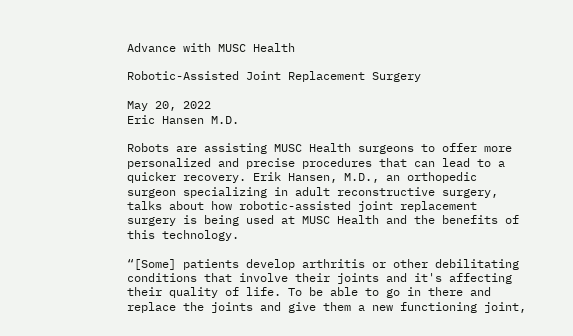Advance with MUSC Health

Robotic-Assisted Joint Replacement Surgery

May 20, 2022
Eric Hansen M.D.

Robots are assisting MUSC Health surgeons to offer more personalized and precise procedures that can lead to a quicker recovery. Erik Hansen, M.D., an orthopedic surgeon specializing in adult reconstructive surgery, talks about how robotic-assisted joint replacement surgery is being used at MUSC Health and the benefits of this technology.

“[Some] patients develop arthritis or other debilitating conditions that involve their joints and it's affecting their quality of life. To be able to go in there and replace the joints and give them a new functioning joint,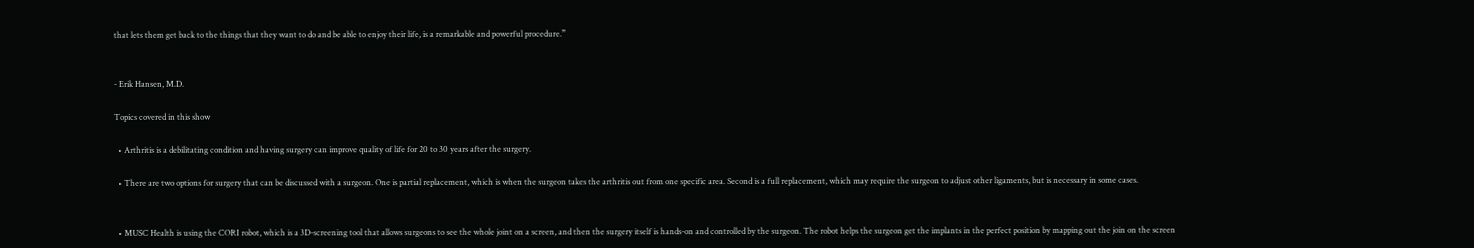that lets them get back to the things that they want to do and be able to enjoy their life, is a remarkable and powerful procedure.”


- Erik Hansen, M.D.

Topics covered in this show

  • Arthritis is a debilitating condition and having surgery can improve quality of life for 20 to 30 years after the surgery.

  • There are two options for surgery that can be discussed with a surgeon. One is partial replacement, which is when the surgeon takes the arthritis out from one specific area. Second is a full replacement, which may require the surgeon to adjust other ligaments, but is necessary in some cases.


  • MUSC Health is using the CORI robot, which is a 3D-screening tool that allows surgeons to see the whole joint on a screen, and then the surgery itself is hands-on and controlled by the surgeon. The robot helps the surgeon get the implants in the perfect position by mapping out the join on the screen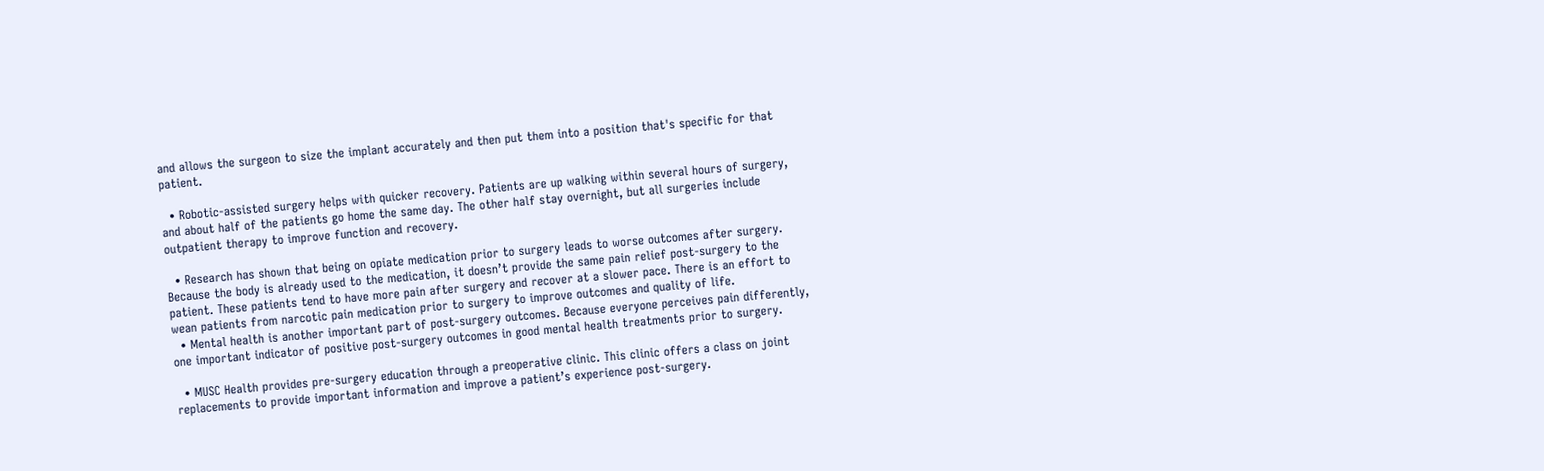and allows the surgeon to size the implant accurately and then put them into a position that's specific for that patient.

  • Robotic-assisted surgery helps with quicker recovery. Patients are up walking within several hours of surgery, and about half of the patients go home the same day. The other half stay overnight, but all surgeries include outpatient therapy to improve function and recovery.

  • Research has shown that being on opiate medication prior to surgery leads to worse outcomes after surgery. Because the body is already used to the medication, it doesn’t provide the same pain relief post-surgery to the patient. These patients tend to have more pain after surgery and recover at a slower pace. There is an effort to wean patients from narcotic pain medication prior to surgery to improve outcomes and quality of life.
  • Mental health is another important part of post-surgery outcomes. Because everyone perceives pain differently, one important indicator of positive post-surgery outcomes in good mental health treatments prior to surgery.

  • MUSC Health provides pre-surgery education through a preoperative clinic. This clinic offers a class on joint replacements to provide important information and improve a patient’s experience post-surgery.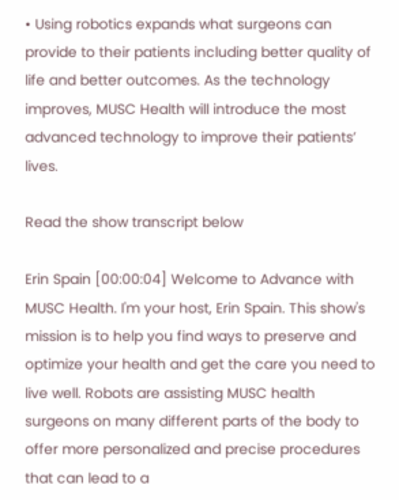• Using robotics expands what surgeons can provide to their patients including better quality of life and better outcomes. As the technology improves, MUSC Health will introduce the most advanced technology to improve their patients’ lives.

Read the show transcript below

Erin Spain [00:00:04] Welcome to Advance with MUSC Health. I'm your host, Erin Spain. This show's mission is to help you find ways to preserve and optimize your health and get the care you need to live well. Robots are assisting MUSC health surgeons on many different parts of the body to offer more personalized and precise procedures that can lead to a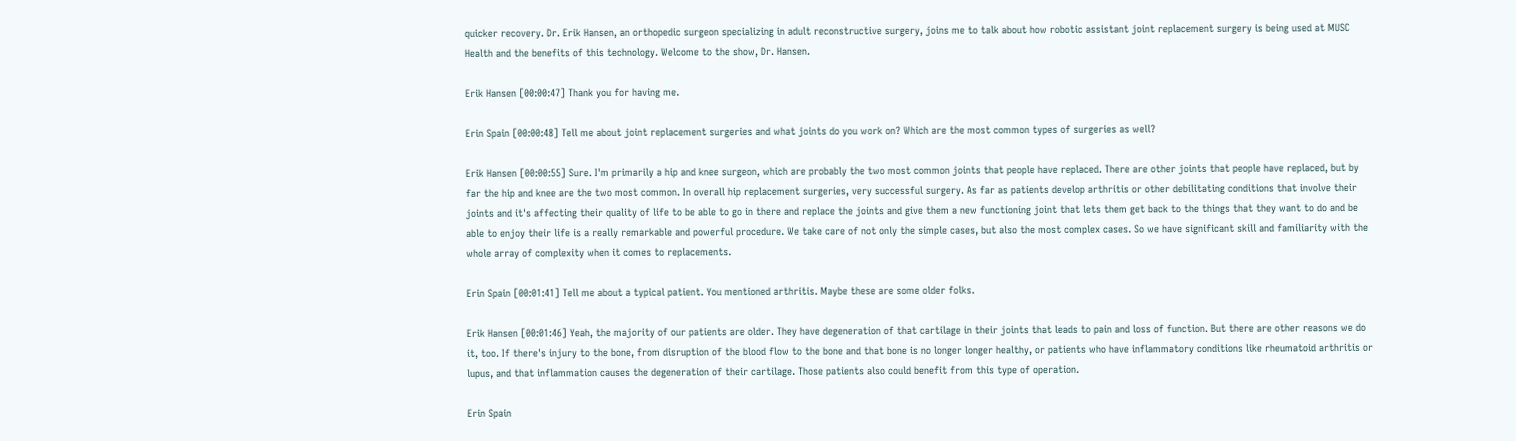quicker recovery. Dr. Erik Hansen, an orthopedic surgeon specializing in adult reconstructive surgery, joins me to talk about how robotic assistant joint replacement surgery is being used at MUSC Health and the benefits of this technology. Welcome to the show, Dr. Hansen.

Erik Hansen [00:00:47] Thank you for having me.

Erin Spain [00:00:48] Tell me about joint replacement surgeries and what joints do you work on? Which are the most common types of surgeries as well?

Erik Hansen [00:00:55] Sure. I'm primarily a hip and knee surgeon, which are probably the two most common joints that people have replaced. There are other joints that people have replaced, but by far the hip and knee are the two most common. In overall hip replacement surgeries, very successful surgery. As far as patients develop arthritis or other debilitating conditions that involve their joints and it's affecting their quality of life to be able to go in there and replace the joints and give them a new functioning joint that lets them get back to the things that they want to do and be able to enjoy their life is a really remarkable and powerful procedure. We take care of not only the simple cases, but also the most complex cases. So we have significant skill and familiarity with the whole array of complexity when it comes to replacements.

Erin Spain [00:01:41] Tell me about a typical patient. You mentioned arthritis. Maybe these are some older folks.

Erik Hansen [00:01:46] Yeah, the majority of our patients are older. They have degeneration of that cartilage in their joints that leads to pain and loss of function. But there are other reasons we do it, too. If there's injury to the bone, from disruption of the blood flow to the bone and that bone is no longer longer healthy, or patients who have inflammatory conditions like rheumatoid arthritis or lupus, and that inflammation causes the degeneration of their cartilage. Those patients also could benefit from this type of operation.

Erin Spain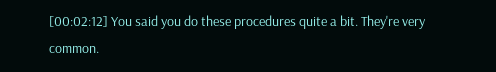[00:02:12] You said you do these procedures quite a bit. They're very common.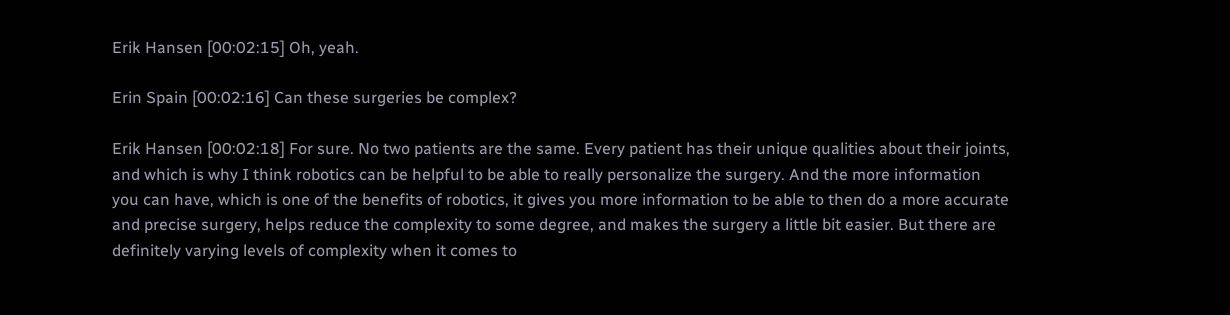Erik Hansen [00:02:15] Oh, yeah.

Erin Spain [00:02:16] Can these surgeries be complex?

Erik Hansen [00:02:18] For sure. No two patients are the same. Every patient has their unique qualities about their joints, and which is why I think robotics can be helpful to be able to really personalize the surgery. And the more information you can have, which is one of the benefits of robotics, it gives you more information to be able to then do a more accurate and precise surgery, helps reduce the complexity to some degree, and makes the surgery a little bit easier. But there are definitely varying levels of complexity when it comes to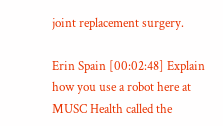joint replacement surgery.

Erin Spain [00:02:48] Explain how you use a robot here at MUSC Health called the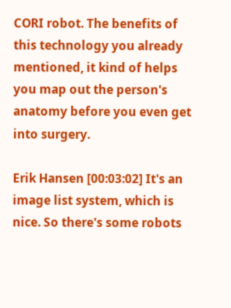CORI robot. The benefits of this technology you already mentioned, it kind of helps you map out the person's anatomy before you even get into surgery.

Erik Hansen [00:03:02] It's an image list system, which is nice. So there's some robots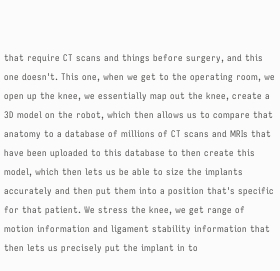that require CT scans and things before surgery, and this one doesn't. This one, when we get to the operating room, we open up the knee, we essentially map out the knee, create a 3D model on the robot, which then allows us to compare that anatomy to a database of millions of CT scans and MRIs that have been uploaded to this database to then create this model, which then lets us be able to size the implants accurately and then put them into a position that's specific for that patient. We stress the knee, we get range of motion information and ligament stability information that then lets us precisely put the implant in to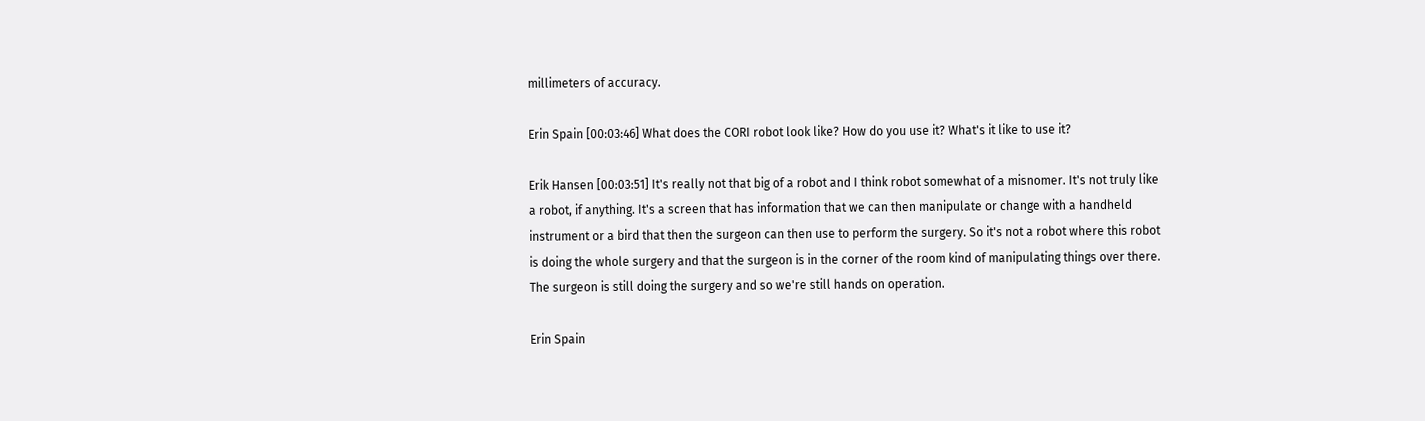millimeters of accuracy.

Erin Spain [00:03:46] What does the CORI robot look like? How do you use it? What's it like to use it?

Erik Hansen [00:03:51] It's really not that big of a robot and I think robot somewhat of a misnomer. It's not truly like a robot, if anything. It's a screen that has information that we can then manipulate or change with a handheld instrument or a bird that then the surgeon can then use to perform the surgery. So it's not a robot where this robot is doing the whole surgery and that the surgeon is in the corner of the room kind of manipulating things over there. The surgeon is still doing the surgery and so we're still hands on operation.

Erin Spain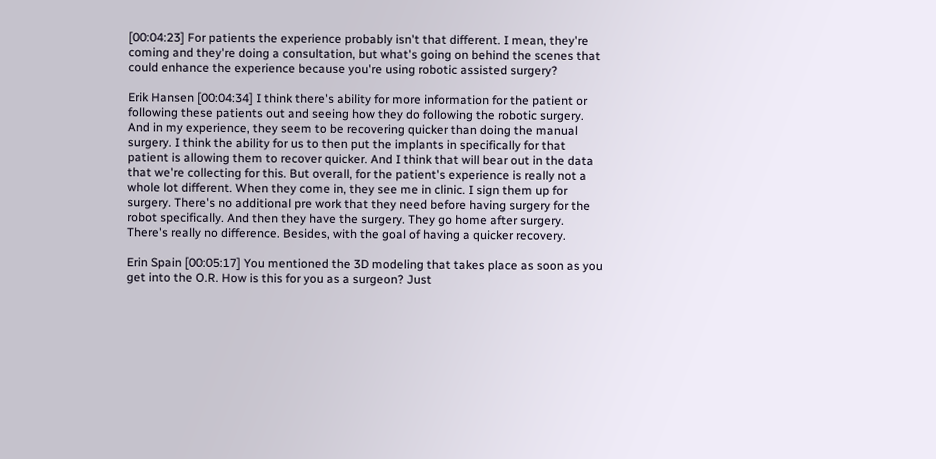[00:04:23] For patients the experience probably isn't that different. I mean, they're coming and they're doing a consultation, but what's going on behind the scenes that could enhance the experience because you're using robotic assisted surgery?

Erik Hansen [00:04:34] I think there's ability for more information for the patient or following these patients out and seeing how they do following the robotic surgery. And in my experience, they seem to be recovering quicker than doing the manual surgery. I think the ability for us to then put the implants in specifically for that patient is allowing them to recover quicker. And I think that will bear out in the data that we're collecting for this. But overall, for the patient's experience is really not a whole lot different. When they come in, they see me in clinic. I sign them up for surgery. There's no additional pre work that they need before having surgery for the robot specifically. And then they have the surgery. They go home after surgery. There's really no difference. Besides, with the goal of having a quicker recovery.

Erin Spain [00:05:17] You mentioned the 3D modeling that takes place as soon as you get into the O.R. How is this for you as a surgeon? Just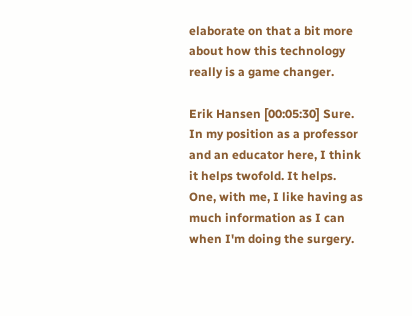elaborate on that a bit more about how this technology really is a game changer.

Erik Hansen [00:05:30] Sure. In my position as a professor and an educator here, I think it helps twofold. It helps. One, with me, I like having as much information as I can when I'm doing the surgery.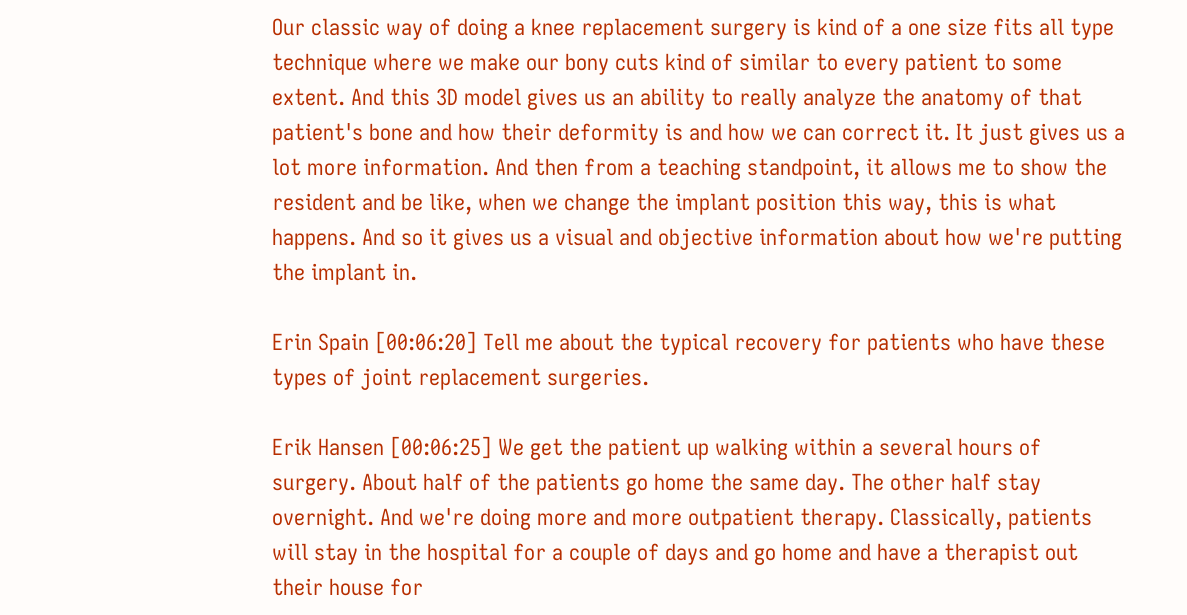Our classic way of doing a knee replacement surgery is kind of a one size fits all type technique where we make our bony cuts kind of similar to every patient to some extent. And this 3D model gives us an ability to really analyze the anatomy of that patient's bone and how their deformity is and how we can correct it. It just gives us a lot more information. And then from a teaching standpoint, it allows me to show the resident and be like, when we change the implant position this way, this is what happens. And so it gives us a visual and objective information about how we're putting the implant in.

Erin Spain [00:06:20] Tell me about the typical recovery for patients who have these types of joint replacement surgeries.

Erik Hansen [00:06:25] We get the patient up walking within a several hours of surgery. About half of the patients go home the same day. The other half stay overnight. And we're doing more and more outpatient therapy. Classically, patients will stay in the hospital for a couple of days and go home and have a therapist out their house for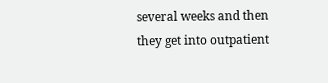several weeks and then they get into outpatient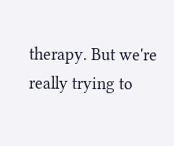therapy. But we're really trying to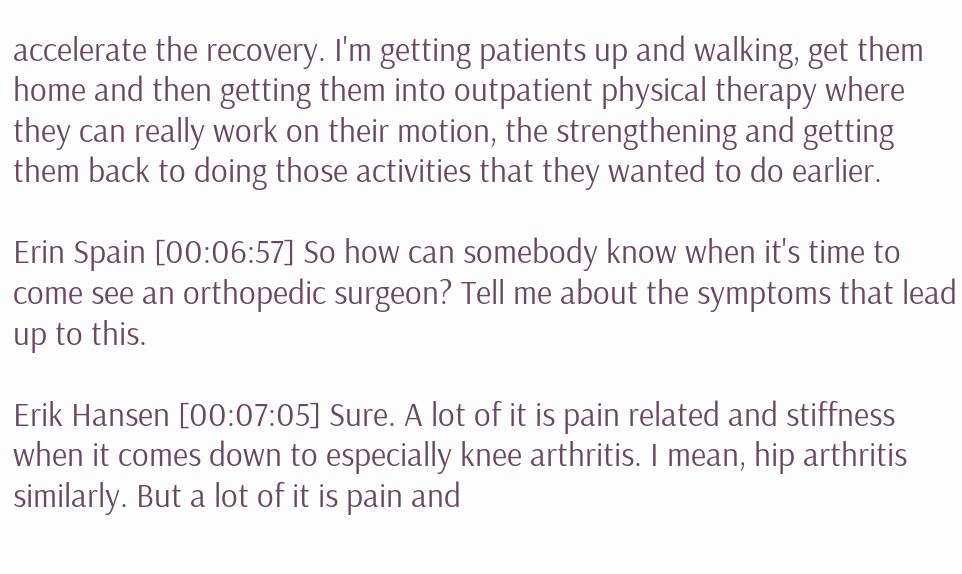accelerate the recovery. I'm getting patients up and walking, get them home and then getting them into outpatient physical therapy where they can really work on their motion, the strengthening and getting them back to doing those activities that they wanted to do earlier.

Erin Spain [00:06:57] So how can somebody know when it's time to come see an orthopedic surgeon? Tell me about the symptoms that lead up to this.

Erik Hansen [00:07:05] Sure. A lot of it is pain related and stiffness when it comes down to especially knee arthritis. I mean, hip arthritis similarly. But a lot of it is pain and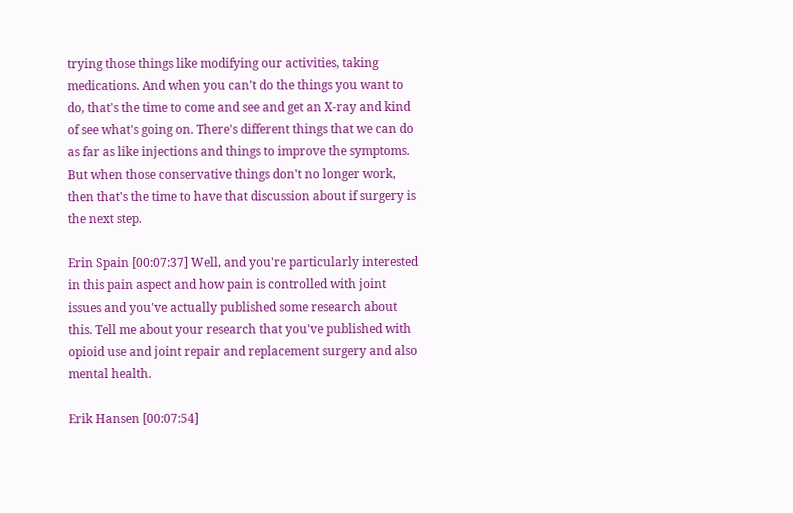trying those things like modifying our activities, taking medications. And when you can't do the things you want to do, that's the time to come and see and get an X-ray and kind of see what's going on. There's different things that we can do as far as like injections and things to improve the symptoms. But when those conservative things don't no longer work, then that's the time to have that discussion about if surgery is the next step.

Erin Spain [00:07:37] Well, and you're particularly interested in this pain aspect and how pain is controlled with joint issues and you've actually published some research about this. Tell me about your research that you've published with opioid use and joint repair and replacement surgery and also mental health.

Erik Hansen [00:07:54]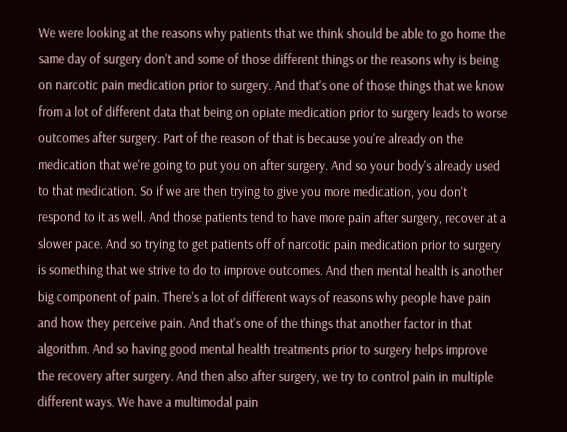We were looking at the reasons why patients that we think should be able to go home the same day of surgery don't and some of those different things or the reasons why is being on narcotic pain medication prior to surgery. And that's one of those things that we know from a lot of different data that being on opiate medication prior to surgery leads to worse outcomes after surgery. Part of the reason of that is because you're already on the medication that we're going to put you on after surgery. And so your body's already used to that medication. So if we are then trying to give you more medication, you don't respond to it as well. And those patients tend to have more pain after surgery, recover at a slower pace. And so trying to get patients off of narcotic pain medication prior to surgery is something that we strive to do to improve outcomes. And then mental health is another big component of pain. There's a lot of different ways of reasons why people have pain and how they perceive pain. And that's one of the things that another factor in that algorithm. And so having good mental health treatments prior to surgery helps improve the recovery after surgery. And then also after surgery, we try to control pain in multiple different ways. We have a multimodal pain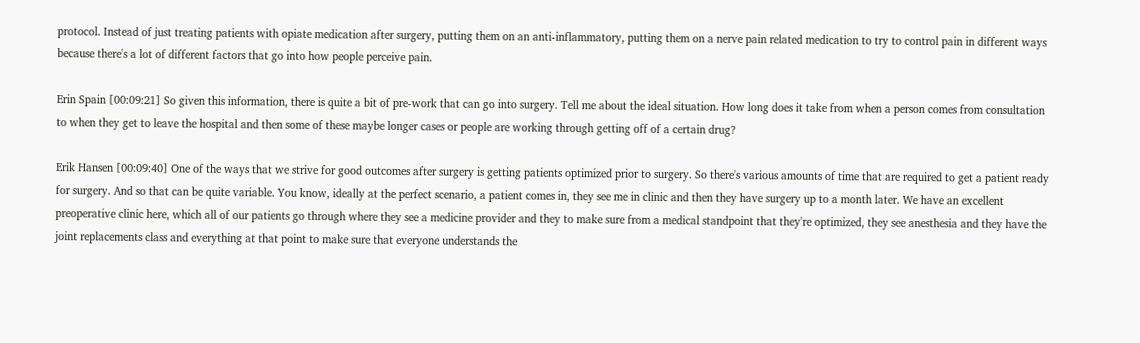protocol. Instead of just treating patients with opiate medication after surgery, putting them on an anti-inflammatory, putting them on a nerve pain related medication to try to control pain in different ways because there's a lot of different factors that go into how people perceive pain.

Erin Spain [00:09:21] So given this information, there is quite a bit of pre-work that can go into surgery. Tell me about the ideal situation. How long does it take from when a person comes from consultation to when they get to leave the hospital and then some of these maybe longer cases or people are working through getting off of a certain drug?

Erik Hansen [00:09:40] One of the ways that we strive for good outcomes after surgery is getting patients optimized prior to surgery. So there's various amounts of time that are required to get a patient ready for surgery. And so that can be quite variable. You know, ideally at the perfect scenario, a patient comes in, they see me in clinic and then they have surgery up to a month later. We have an excellent preoperative clinic here, which all of our patients go through where they see a medicine provider and they to make sure from a medical standpoint that they're optimized, they see anesthesia and they have the joint replacements class and everything at that point to make sure that everyone understands the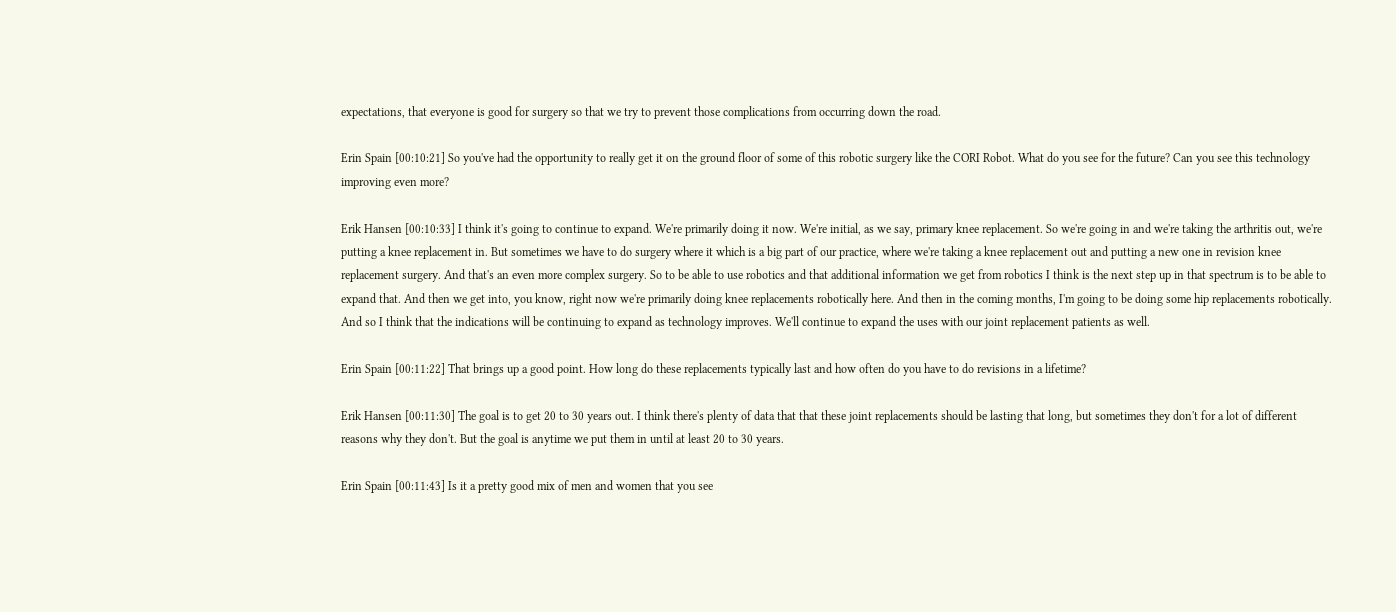expectations, that everyone is good for surgery so that we try to prevent those complications from occurring down the road.

Erin Spain [00:10:21] So you've had the opportunity to really get it on the ground floor of some of this robotic surgery like the CORI Robot. What do you see for the future? Can you see this technology improving even more?

Erik Hansen [00:10:33] I think it's going to continue to expand. We're primarily doing it now. We're initial, as we say, primary knee replacement. So we're going in and we're taking the arthritis out, we're putting a knee replacement in. But sometimes we have to do surgery where it which is a big part of our practice, where we're taking a knee replacement out and putting a new one in revision knee replacement surgery. And that's an even more complex surgery. So to be able to use robotics and that additional information we get from robotics I think is the next step up in that spectrum is to be able to expand that. And then we get into, you know, right now we're primarily doing knee replacements robotically here. And then in the coming months, I'm going to be doing some hip replacements robotically. And so I think that the indications will be continuing to expand as technology improves. We'll continue to expand the uses with our joint replacement patients as well.

Erin Spain [00:11:22] That brings up a good point. How long do these replacements typically last and how often do you have to do revisions in a lifetime?

Erik Hansen [00:11:30] The goal is to get 20 to 30 years out. I think there's plenty of data that that these joint replacements should be lasting that long, but sometimes they don't for a lot of different reasons why they don't. But the goal is anytime we put them in until at least 20 to 30 years.

Erin Spain [00:11:43] Is it a pretty good mix of men and women that you see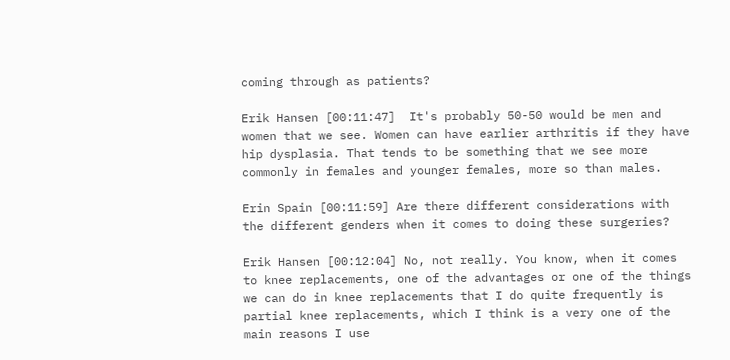coming through as patients?

Erik Hansen [00:11:47]  It's probably 50-50 would be men and women that we see. Women can have earlier arthritis if they have hip dysplasia. That tends to be something that we see more commonly in females and younger females, more so than males.

Erin Spain [00:11:59] Are there different considerations with the different genders when it comes to doing these surgeries?

Erik Hansen [00:12:04] No, not really. You know, when it comes to knee replacements, one of the advantages or one of the things we can do in knee replacements that I do quite frequently is partial knee replacements, which I think is a very one of the main reasons I use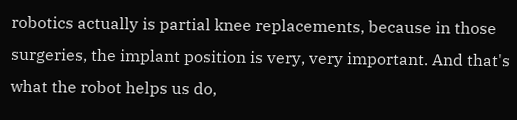robotics actually is partial knee replacements, because in those surgeries, the implant position is very, very important. And that's what the robot helps us do,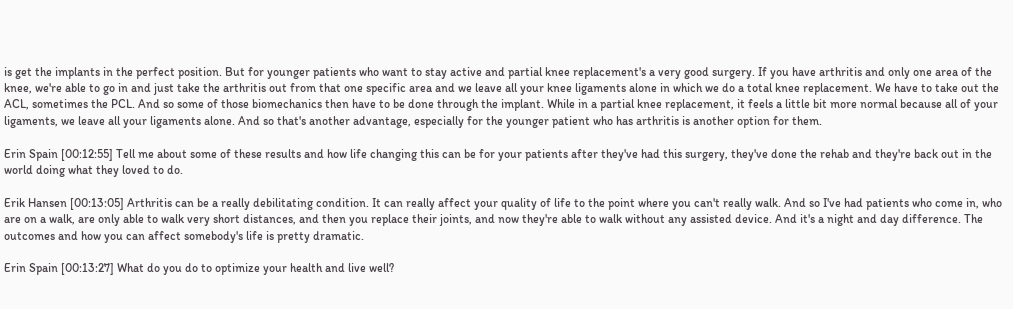is get the implants in the perfect position. But for younger patients who want to stay active and partial knee replacement's a very good surgery. If you have arthritis and only one area of the knee, we're able to go in and just take the arthritis out from that one specific area and we leave all your knee ligaments alone in which we do a total knee replacement. We have to take out the ACL, sometimes the PCL. And so some of those biomechanics then have to be done through the implant. While in a partial knee replacement, it feels a little bit more normal because all of your ligaments, we leave all your ligaments alone. And so that's another advantage, especially for the younger patient who has arthritis is another option for them.

Erin Spain [00:12:55] Tell me about some of these results and how life changing this can be for your patients after they've had this surgery, they've done the rehab and they're back out in the world doing what they loved to do.

Erik Hansen [00:13:05] Arthritis can be a really debilitating condition. It can really affect your quality of life to the point where you can't really walk. And so I've had patients who come in, who are on a walk, are only able to walk very short distances, and then you replace their joints, and now they're able to walk without any assisted device. And it's a night and day difference. The outcomes and how you can affect somebody's life is pretty dramatic.

Erin Spain [00:13:27] What do you do to optimize your health and live well?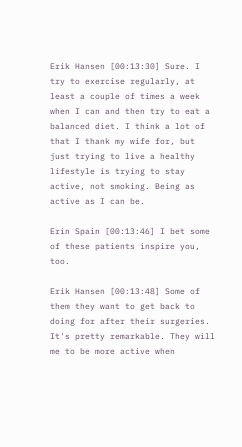Erik Hansen [00:13:30] Sure. I try to exercise regularly, at least a couple of times a week when I can and then try to eat a balanced diet. I think a lot of that I thank my wife for, but just trying to live a healthy lifestyle is trying to stay active, not smoking. Being as active as I can be.

Erin Spain [00:13:46] I bet some of these patients inspire you, too.

Erik Hansen [00:13:48] Some of them they want to get back to doing for after their surgeries. It's pretty remarkable. They will me to be more active when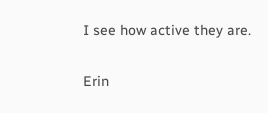I see how active they are.

Erin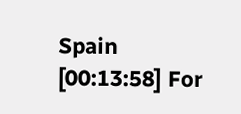Spain [00:13:58] For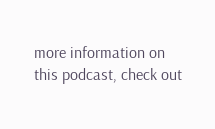more information on this podcast, check out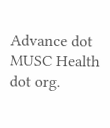Advance dot MUSC Health dot org.